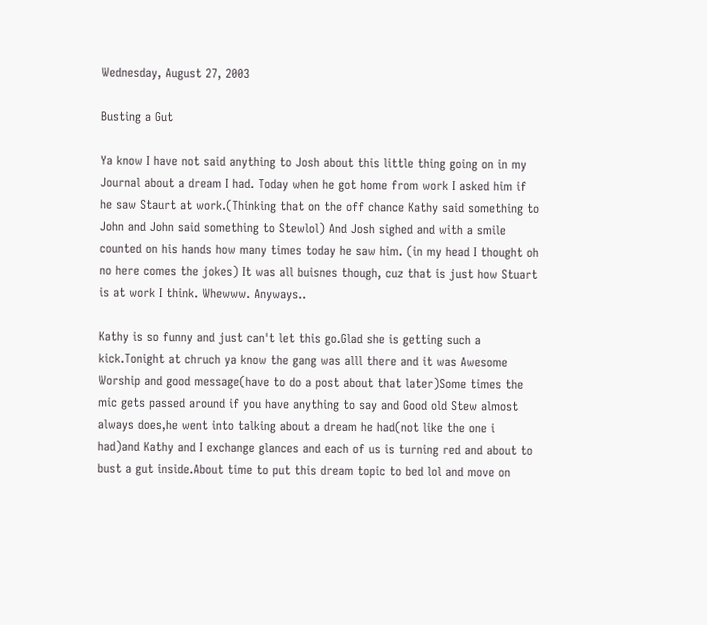Wednesday, August 27, 2003

Busting a Gut

Ya know I have not said anything to Josh about this little thing going on in my Journal about a dream I had. Today when he got home from work I asked him if he saw Staurt at work.(Thinking that on the off chance Kathy said something to John and John said something to Stewlol) And Josh sighed and with a smile counted on his hands how many times today he saw him. (in my head I thought oh no here comes the jokes) It was all buisnes though, cuz that is just how Stuart is at work I think. Whewww. Anyways..

Kathy is so funny and just can't let this go.Glad she is getting such a kick.Tonight at chruch ya know the gang was alll there and it was Awesome Worship and good message(have to do a post about that later)Some times the mic gets passed around if you have anything to say and Good old Stew almost always does,he went into talking about a dream he had(not like the one i had)and Kathy and I exchange glances and each of us is turning red and about to bust a gut inside.About time to put this dream topic to bed lol and move on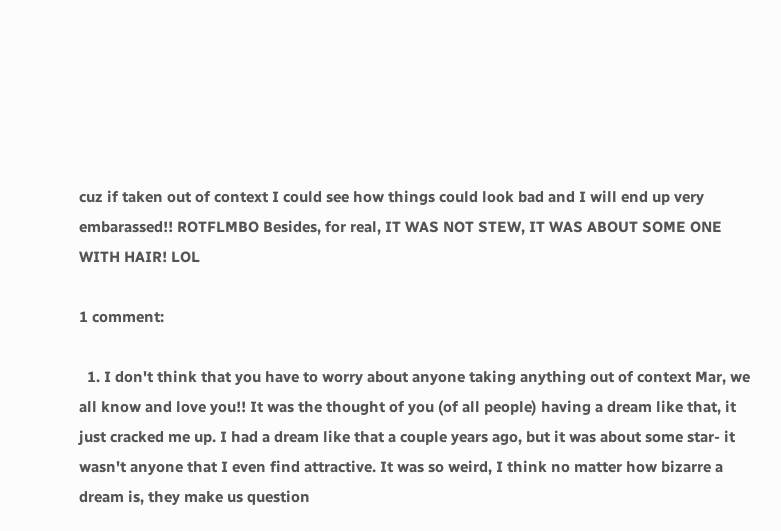cuz if taken out of context I could see how things could look bad and I will end up very embarassed!! ROTFLMBO Besides, for real, IT WAS NOT STEW, IT WAS ABOUT SOME ONE WITH HAIR! LOL

1 comment:

  1. I don't think that you have to worry about anyone taking anything out of context Mar, we all know and love you!! It was the thought of you (of all people) having a dream like that, it just cracked me up. I had a dream like that a couple years ago, but it was about some star- it wasn't anyone that I even find attractive. It was so weird, I think no matter how bizarre a dream is, they make us question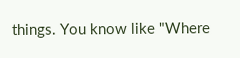things. You know like "Where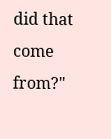did that come from?"